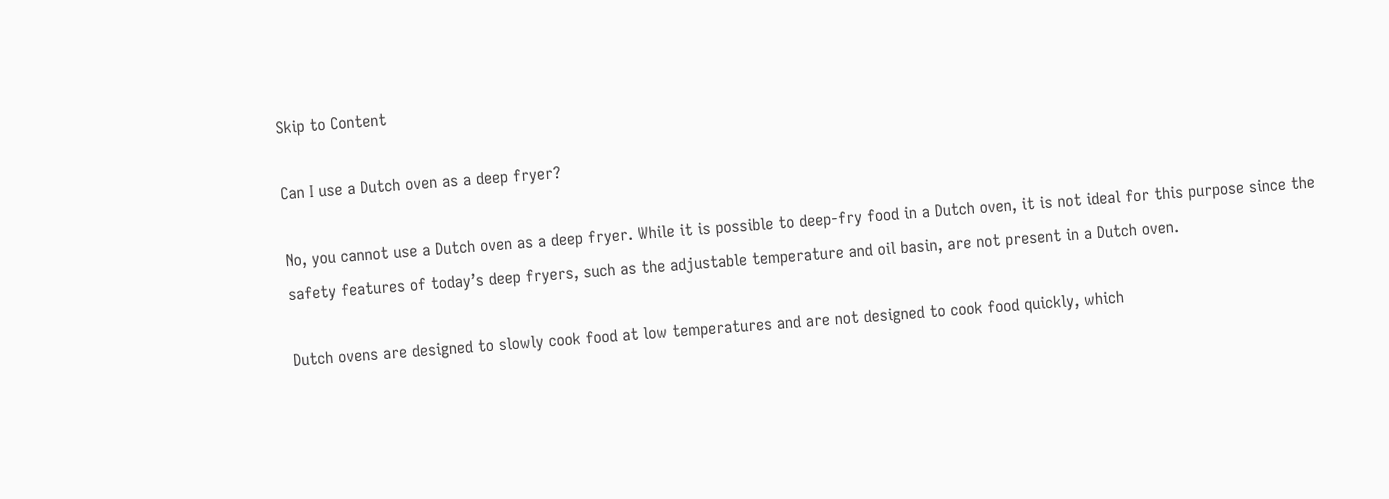Skip to Content

Can I use a Dutch oven as a deep fryer?

No, you cannot use a Dutch oven as a deep fryer. While it is possible to deep-fry food in a Dutch oven, it is not ideal for this purpose since the safety features of today’s deep fryers, such as the adjustable temperature and oil basin, are not present in a Dutch oven.

Dutch ovens are designed to slowly cook food at low temperatures and are not designed to cook food quickly, which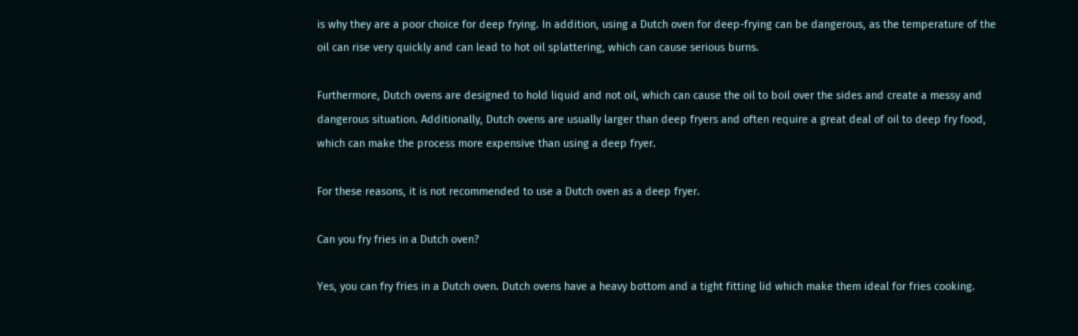is why they are a poor choice for deep frying. In addition, using a Dutch oven for deep-frying can be dangerous, as the temperature of the oil can rise very quickly and can lead to hot oil splattering, which can cause serious burns.

Furthermore, Dutch ovens are designed to hold liquid and not oil, which can cause the oil to boil over the sides and create a messy and dangerous situation. Additionally, Dutch ovens are usually larger than deep fryers and often require a great deal of oil to deep fry food, which can make the process more expensive than using a deep fryer.

For these reasons, it is not recommended to use a Dutch oven as a deep fryer.

Can you fry fries in a Dutch oven?

Yes, you can fry fries in a Dutch oven. Dutch ovens have a heavy bottom and a tight fitting lid which make them ideal for fries cooking.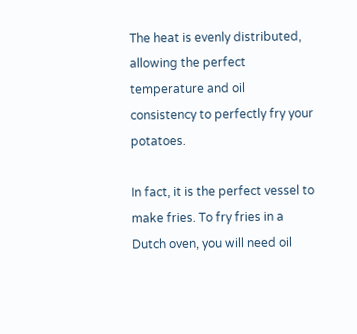The heat is evenly distributed, allowing the perfect temperature and oil consistency to perfectly fry your potatoes.

In fact, it is the perfect vessel to make fries. To fry fries in a Dutch oven, you will need oil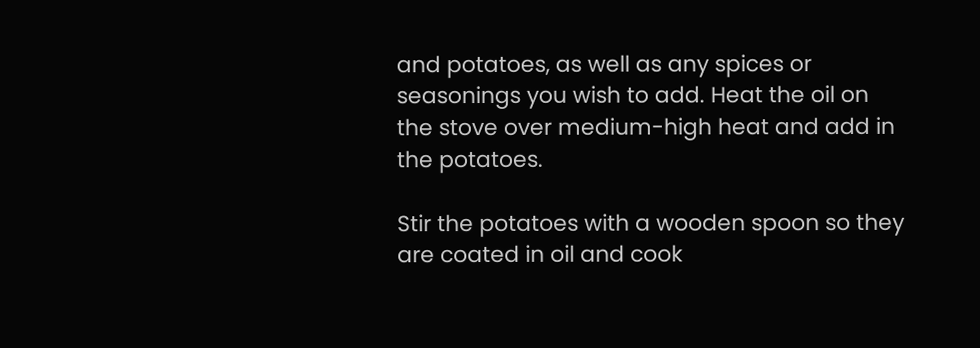and potatoes, as well as any spices or seasonings you wish to add. Heat the oil on the stove over medium-high heat and add in the potatoes.

Stir the potatoes with a wooden spoon so they are coated in oil and cook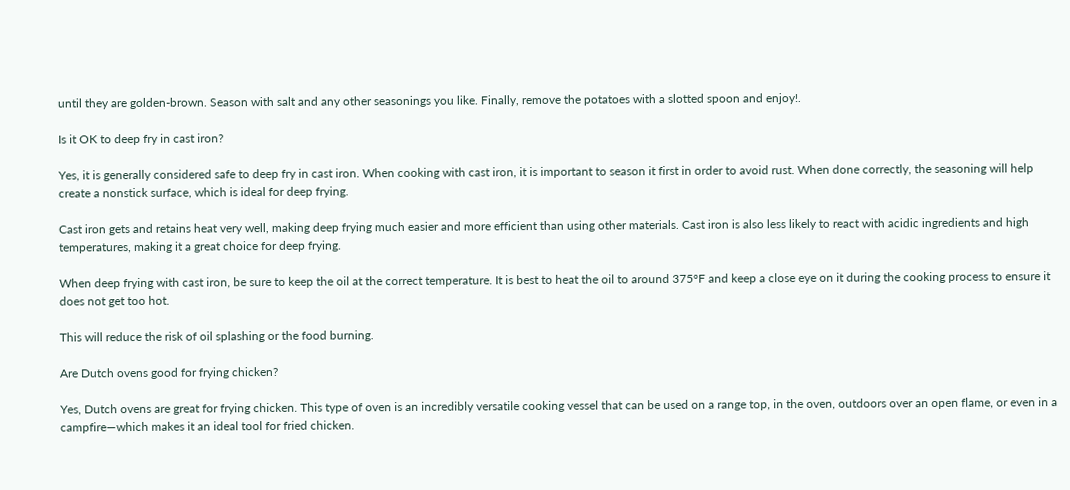until they are golden-brown. Season with salt and any other seasonings you like. Finally, remove the potatoes with a slotted spoon and enjoy!.

Is it OK to deep fry in cast iron?

Yes, it is generally considered safe to deep fry in cast iron. When cooking with cast iron, it is important to season it first in order to avoid rust. When done correctly, the seasoning will help create a nonstick surface, which is ideal for deep frying.

Cast iron gets and retains heat very well, making deep frying much easier and more efficient than using other materials. Cast iron is also less likely to react with acidic ingredients and high temperatures, making it a great choice for deep frying.

When deep frying with cast iron, be sure to keep the oil at the correct temperature. It is best to heat the oil to around 375°F and keep a close eye on it during the cooking process to ensure it does not get too hot.

This will reduce the risk of oil splashing or the food burning.

Are Dutch ovens good for frying chicken?

Yes, Dutch ovens are great for frying chicken. This type of oven is an incredibly versatile cooking vessel that can be used on a range top, in the oven, outdoors over an open flame, or even in a campfire―which makes it an ideal tool for fried chicken.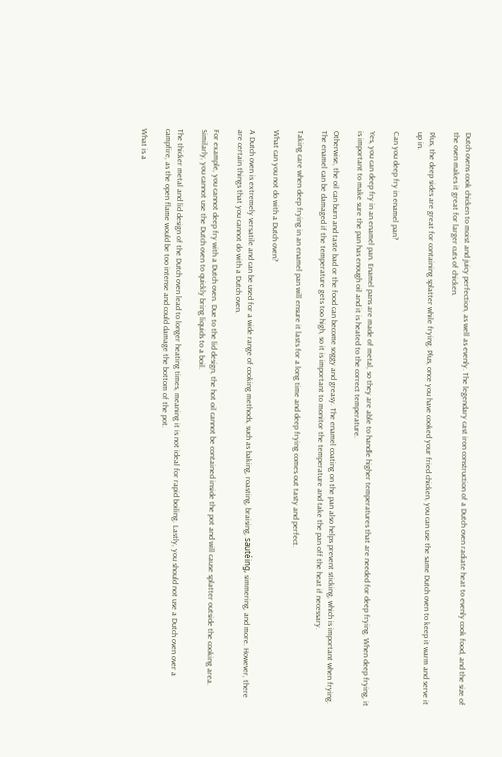Dutch ovens cook chicken to moist and juicy perfection, as well as evenly. The legendary cast iron construction of a Dutch oven radiate heat to evenly cook food, and the size of the oven makes it great for larger cuts of chicken.

Plus, the deep sides are great for containing splatter while frying. Plus, once you have cooked your fried chicken, you can use the same Dutch oven to keep it warm and serve it up in.

Can you deep fry in enamel pan?

Yes, you can deep fry in an enamel pan. Enamel pans are made of metal, so they are able to handle higher temperatures that are needed for deep frying. When deep frying, it is important to make sure the pan has enough oil and it is heated to the correct temperature.

Otherwise, the oil can burn and taste bad or the food can become soggy and greasy. The enamel coating on the pan also helps prevent sticking, which is important when frying. The enamel can be damaged if the temperature gets too high, so it is important to monitor the temperature and take the pan off the heat if necessary.

Taking care when deep frying in an enamel pan will ensure it lasts for a long time and deep frying comes out tasty and perfect.

What can you not do with a Dutch oven?

A Dutch oven is extremely versatile and can be used for a wide range of cooking methods, such as baking, roasting, braising, sautéing, simmering, and more. However, there are certain things that you cannot do with a Dutch oven.

For example, you cannot deep fry with a Dutch oven. Due to the lid design, the hot oil cannot be contained inside the pot and will cause splatter outside the cooking area. Similarly, you cannot use the Dutch oven to quickly bring liquids to a boil.

The thicker metal and lid design of the Dutch oven lead to longer heating times, meaning it is not ideal for rapid boiling. Lastly, you should not use a Dutch oven over a campfire, as the open flame would be too intense and could damage the bottom of the pot.

What is a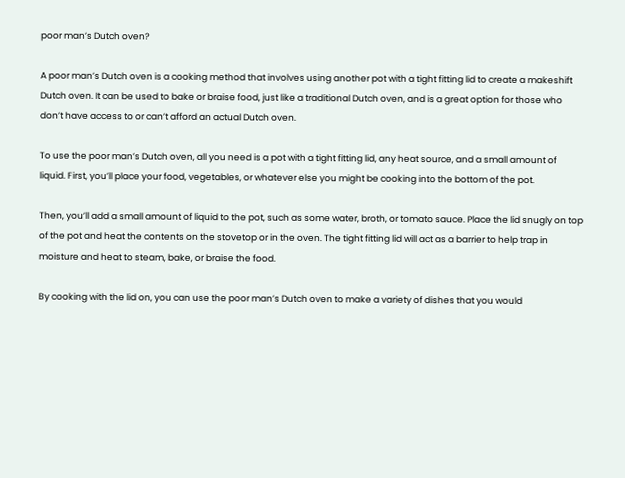poor man’s Dutch oven?

A poor man’s Dutch oven is a cooking method that involves using another pot with a tight fitting lid to create a makeshift Dutch oven. It can be used to bake or braise food, just like a traditional Dutch oven, and is a great option for those who don’t have access to or can’t afford an actual Dutch oven.

To use the poor man’s Dutch oven, all you need is a pot with a tight fitting lid, any heat source, and a small amount of liquid. First, you’ll place your food, vegetables, or whatever else you might be cooking into the bottom of the pot.

Then, you’ll add a small amount of liquid to the pot, such as some water, broth, or tomato sauce. Place the lid snugly on top of the pot and heat the contents on the stovetop or in the oven. The tight fitting lid will act as a barrier to help trap in moisture and heat to steam, bake, or braise the food.

By cooking with the lid on, you can use the poor man’s Dutch oven to make a variety of dishes that you would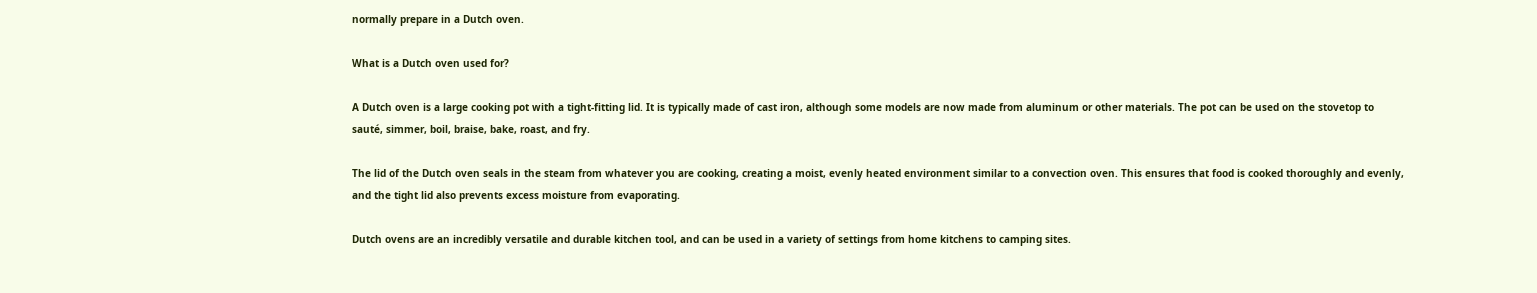normally prepare in a Dutch oven.

What is a Dutch oven used for?

A Dutch oven is a large cooking pot with a tight-fitting lid. It is typically made of cast iron, although some models are now made from aluminum or other materials. The pot can be used on the stovetop to sauté, simmer, boil, braise, bake, roast, and fry.

The lid of the Dutch oven seals in the steam from whatever you are cooking, creating a moist, evenly heated environment similar to a convection oven. This ensures that food is cooked thoroughly and evenly, and the tight lid also prevents excess moisture from evaporating.

Dutch ovens are an incredibly versatile and durable kitchen tool, and can be used in a variety of settings from home kitchens to camping sites.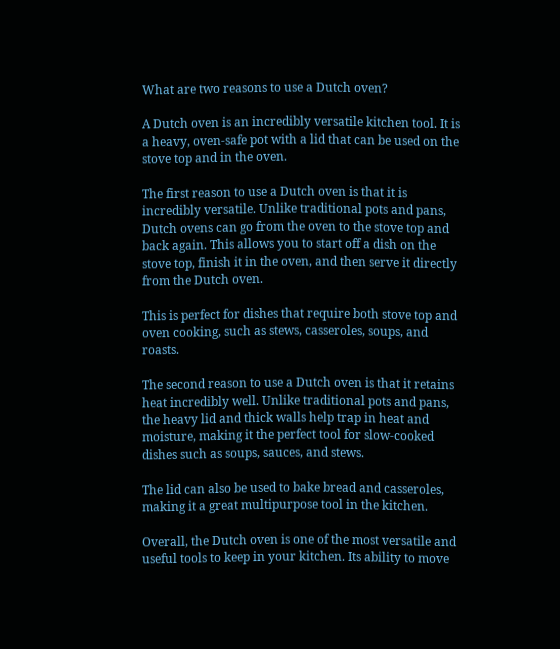What are two reasons to use a Dutch oven?

A Dutch oven is an incredibly versatile kitchen tool. It is a heavy, oven-safe pot with a lid that can be used on the stove top and in the oven.

The first reason to use a Dutch oven is that it is incredibly versatile. Unlike traditional pots and pans, Dutch ovens can go from the oven to the stove top and back again. This allows you to start off a dish on the stove top, finish it in the oven, and then serve it directly from the Dutch oven.

This is perfect for dishes that require both stove top and oven cooking, such as stews, casseroles, soups, and roasts.

The second reason to use a Dutch oven is that it retains heat incredibly well. Unlike traditional pots and pans, the heavy lid and thick walls help trap in heat and moisture, making it the perfect tool for slow-cooked dishes such as soups, sauces, and stews.

The lid can also be used to bake bread and casseroles, making it a great multipurpose tool in the kitchen.

Overall, the Dutch oven is one of the most versatile and useful tools to keep in your kitchen. Its ability to move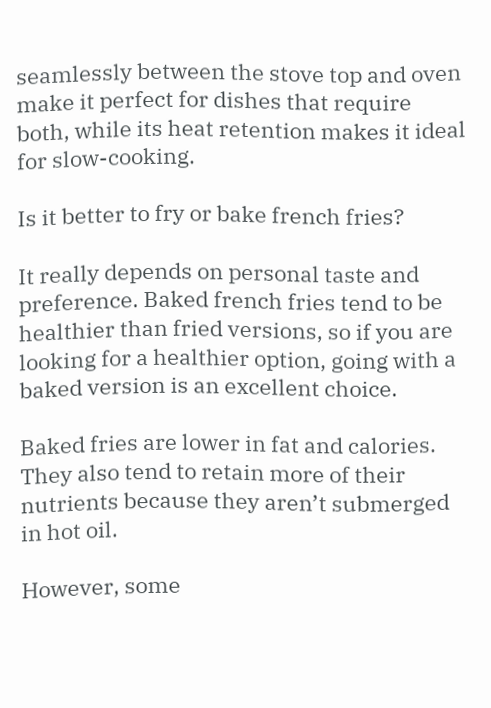seamlessly between the stove top and oven make it perfect for dishes that require both, while its heat retention makes it ideal for slow-cooking.

Is it better to fry or bake french fries?

It really depends on personal taste and preference. Baked french fries tend to be healthier than fried versions, so if you are looking for a healthier option, going with a baked version is an excellent choice.

Baked fries are lower in fat and calories. They also tend to retain more of their nutrients because they aren’t submerged in hot oil.

However, some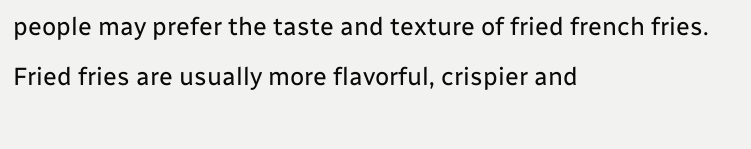people may prefer the taste and texture of fried french fries. Fried fries are usually more flavorful, crispier and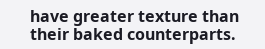have greater texture than their baked counterparts.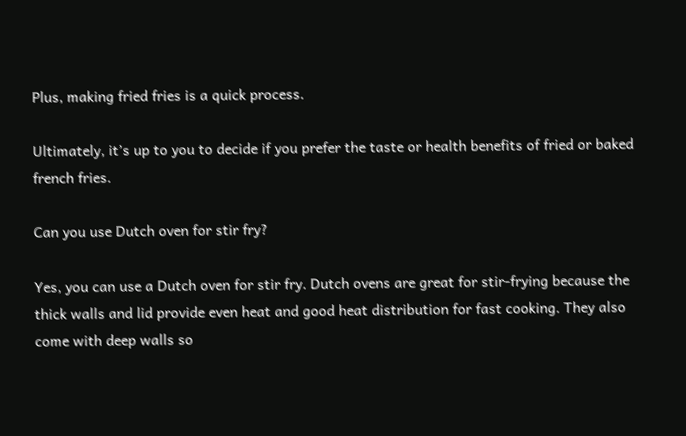Plus, making fried fries is a quick process.

Ultimately, it’s up to you to decide if you prefer the taste or health benefits of fried or baked french fries.

Can you use Dutch oven for stir fry?

Yes, you can use a Dutch oven for stir fry. Dutch ovens are great for stir-frying because the thick walls and lid provide even heat and good heat distribution for fast cooking. They also come with deep walls so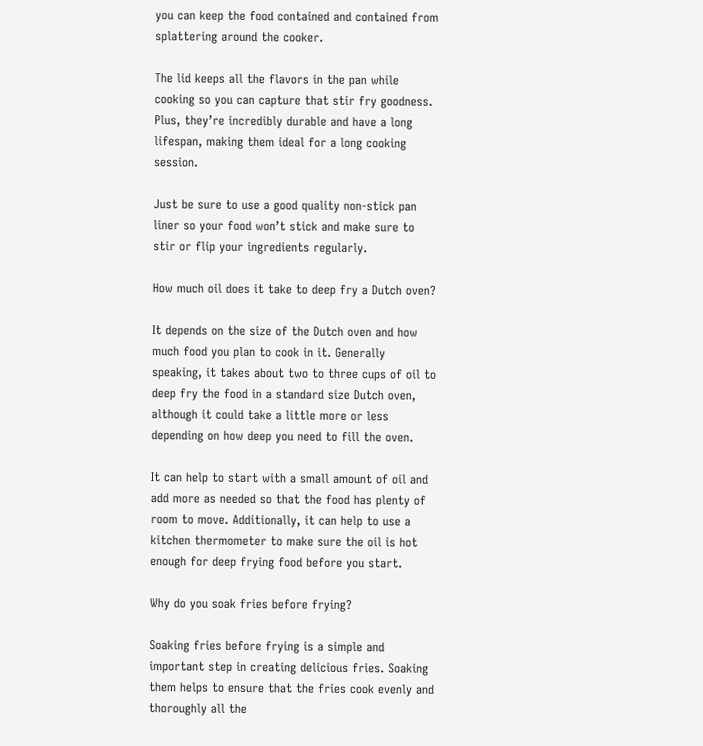you can keep the food contained and contained from splattering around the cooker.

The lid keeps all the flavors in the pan while cooking so you can capture that stir fry goodness. Plus, they’re incredibly durable and have a long lifespan, making them ideal for a long cooking session.

Just be sure to use a good quality non-stick pan liner so your food won’t stick and make sure to stir or flip your ingredients regularly.

How much oil does it take to deep fry a Dutch oven?

It depends on the size of the Dutch oven and how much food you plan to cook in it. Generally speaking, it takes about two to three cups of oil to deep fry the food in a standard size Dutch oven, although it could take a little more or less depending on how deep you need to fill the oven.

It can help to start with a small amount of oil and add more as needed so that the food has plenty of room to move. Additionally, it can help to use a kitchen thermometer to make sure the oil is hot enough for deep frying food before you start.

Why do you soak fries before frying?

Soaking fries before frying is a simple and important step in creating delicious fries. Soaking them helps to ensure that the fries cook evenly and thoroughly all the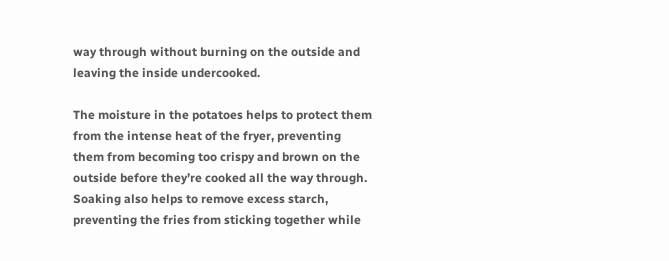way through without burning on the outside and leaving the inside undercooked.

The moisture in the potatoes helps to protect them from the intense heat of the fryer, preventing them from becoming too crispy and brown on the outside before they’re cooked all the way through. Soaking also helps to remove excess starch, preventing the fries from sticking together while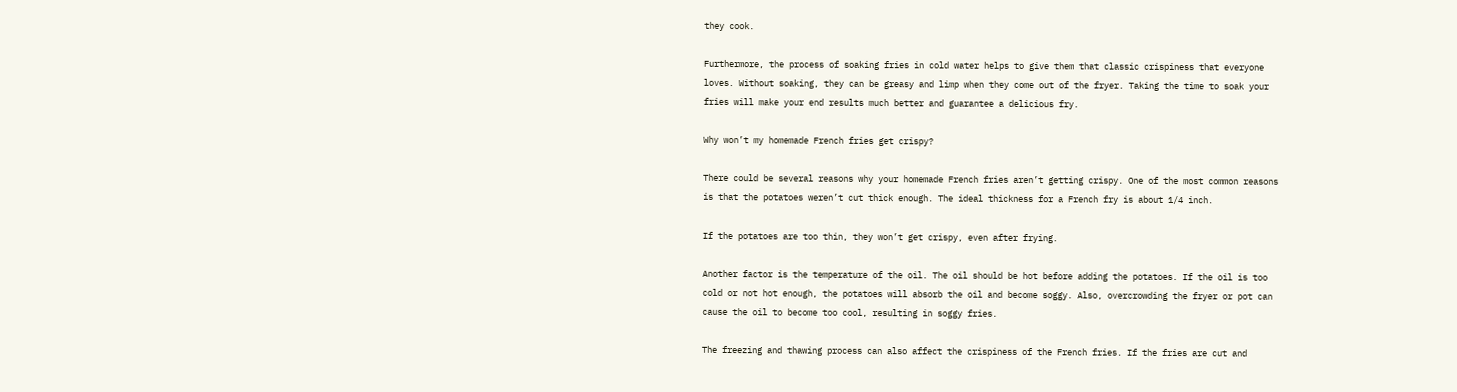they cook.

Furthermore, the process of soaking fries in cold water helps to give them that classic crispiness that everyone loves. Without soaking, they can be greasy and limp when they come out of the fryer. Taking the time to soak your fries will make your end results much better and guarantee a delicious fry.

Why won’t my homemade French fries get crispy?

There could be several reasons why your homemade French fries aren’t getting crispy. One of the most common reasons is that the potatoes weren’t cut thick enough. The ideal thickness for a French fry is about 1/4 inch.

If the potatoes are too thin, they won’t get crispy, even after frying.

Another factor is the temperature of the oil. The oil should be hot before adding the potatoes. If the oil is too cold or not hot enough, the potatoes will absorb the oil and become soggy. Also, overcrowding the fryer or pot can cause the oil to become too cool, resulting in soggy fries.

The freezing and thawing process can also affect the crispiness of the French fries. If the fries are cut and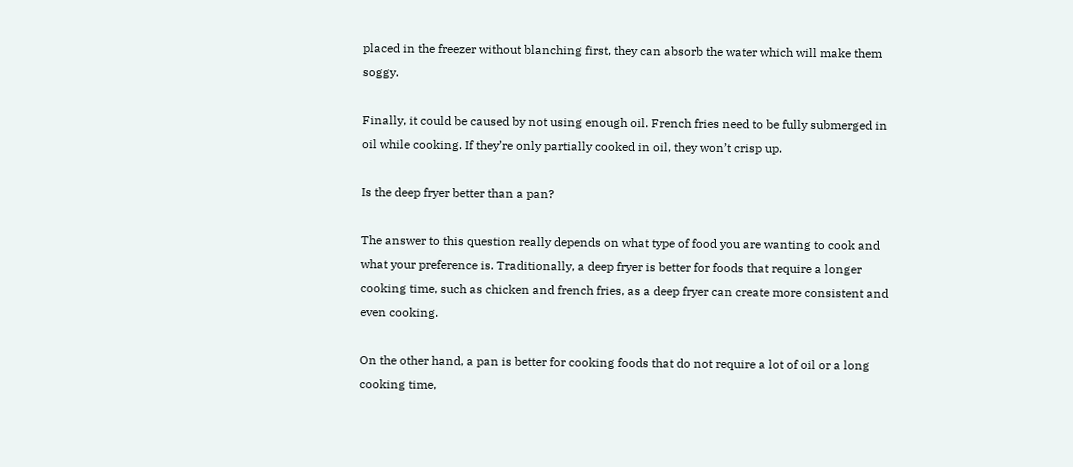placed in the freezer without blanching first, they can absorb the water which will make them soggy.

Finally, it could be caused by not using enough oil. French fries need to be fully submerged in oil while cooking. If they’re only partially cooked in oil, they won’t crisp up.

Is the deep fryer better than a pan?

The answer to this question really depends on what type of food you are wanting to cook and what your preference is. Traditionally, a deep fryer is better for foods that require a longer cooking time, such as chicken and french fries, as a deep fryer can create more consistent and even cooking.

On the other hand, a pan is better for cooking foods that do not require a lot of oil or a long cooking time,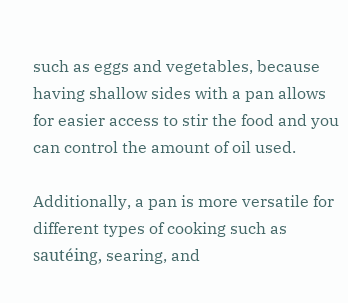such as eggs and vegetables, because having shallow sides with a pan allows for easier access to stir the food and you can control the amount of oil used.

Additionally, a pan is more versatile for different types of cooking such as sautéing, searing, and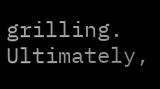grilling. Ultimately,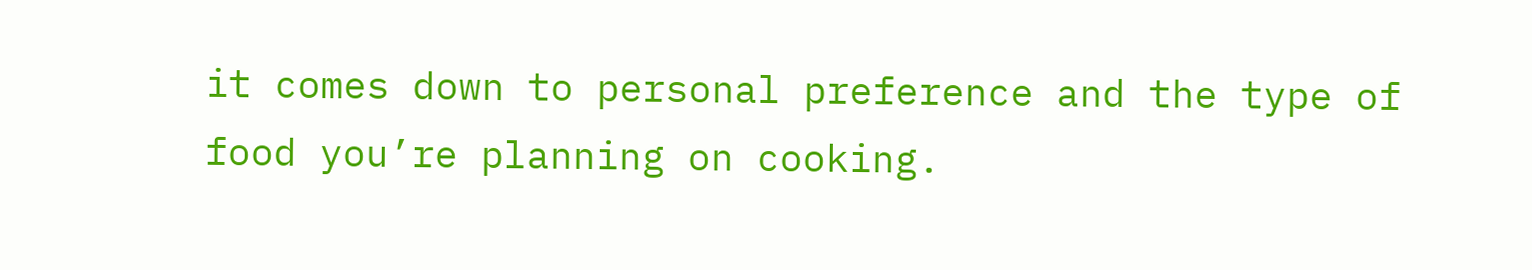it comes down to personal preference and the type of food you’re planning on cooking.